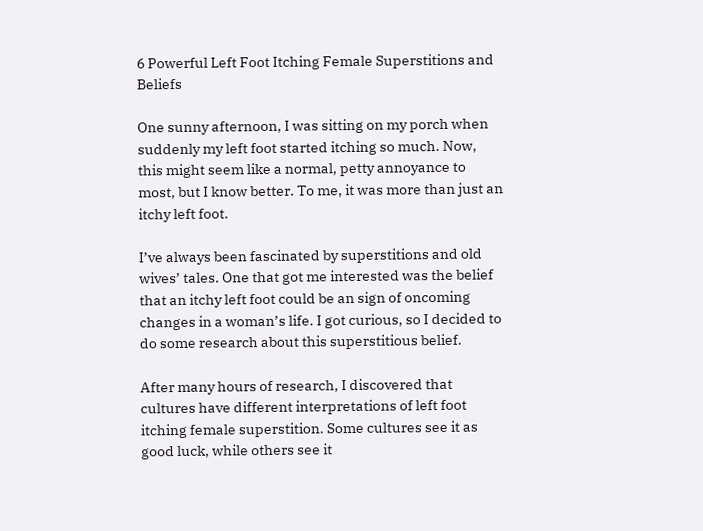6 Powerful Left Foot Itching Female Superstitions and Beliefs

One sunny afternoon, I was sitting on my porch when suddenly my left foot started itching so much. Now, this might seem like a normal, petty annoyance to most, but I know better. To me, it was more than just an itchy left foot.

I’ve always been fascinated by superstitions and old wives’ tales. One that got me interested was the belief that an itchy left foot could be an sign of oncoming changes in a woman’s life. I got curious, so I decided to do some research about this superstitious belief.

After many hours of research, I discovered that cultures have different interpretations of left foot itching female superstition. Some cultures see it as good luck, while others see it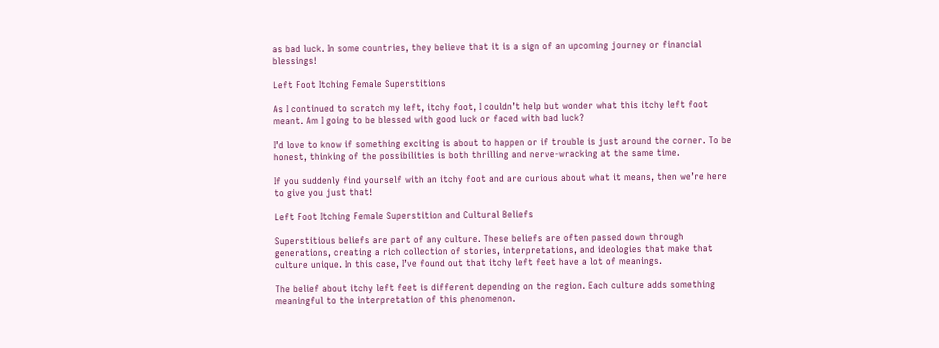as bad luck. In some countries, they believe that it is a sign of an upcoming journey or financial blessings!

Left Foot Itching Female Superstitions

As I continued to scratch my left, itchy foot, I couldn’t help but wonder what this itchy left foot meant. Am I going to be blessed with good luck or faced with bad luck?

I’d love to know if something exciting is about to happen or if trouble is just around the corner. To be honest, thinking of the possibilities is both thrilling and nerve-wracking at the same time.

If you suddenly find yourself with an itchy foot and are curious about what it means, then we’re here to give you just that!

Left Foot Itching Female Superstition and Cultural Beliefs

Superstitious beliefs are part of any culture. These beliefs are often passed down through generations, creating a rich collection of stories, interpretations, and ideologies that make that culture unique. In this case, I’ve found out that itchy left feet have a lot of meanings.

The belief about itchy left feet is different depending on the region. Each culture adds something meaningful to the interpretation of this phenomenon.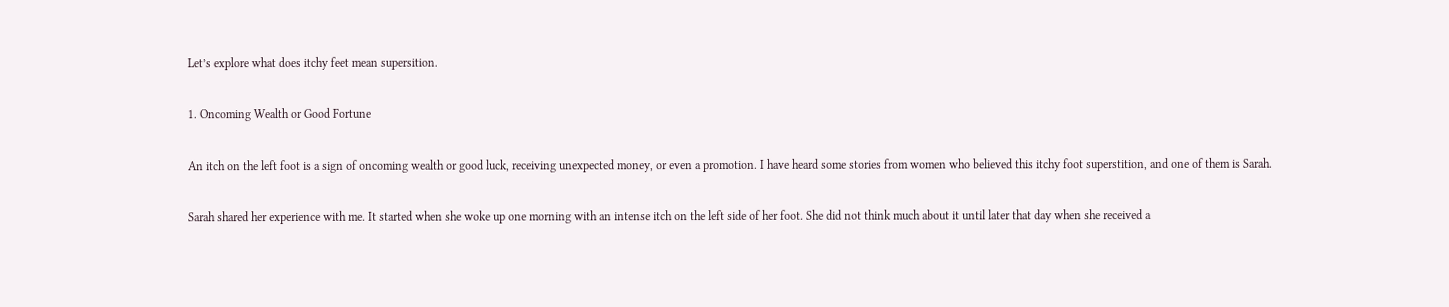Let’s explore what does itchy feet mean supersition.

1. Oncoming Wealth or Good Fortune

An itch on the left foot is a sign of oncoming wealth or good luck, receiving unexpected money, or even a promotion. I have heard some stories from women who believed this itchy foot superstition, and one of them is Sarah.

Sarah shared her experience with me. It started when she woke up one morning with an intense itch on the left side of her foot. She did not think much about it until later that day when she received a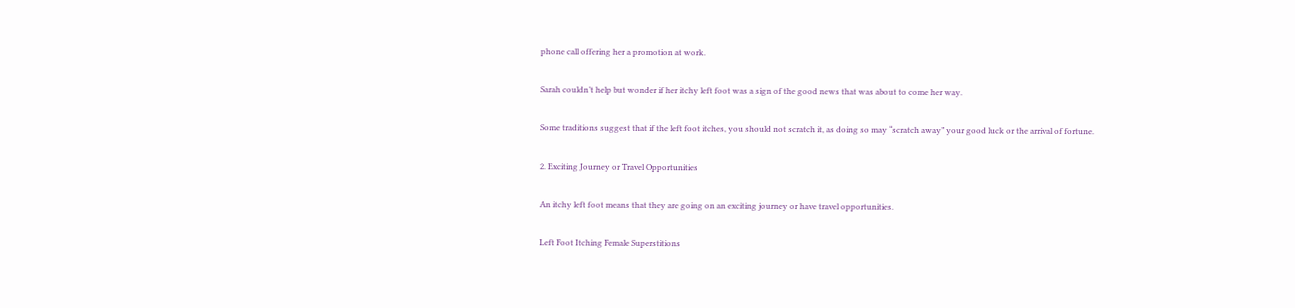phone call offering her a promotion at work.

Sarah couldn’t help but wonder if her itchy left foot was a sign of the good news that was about to come her way.

Some traditions suggest that if the left foot itches, you should not scratch it, as doing so may “scratch away” your good luck or the arrival of fortune.

2. Exciting Journey or Travel Opportunities

An itchy left foot means that they are going on an exciting journey or have travel opportunities.

Left Foot Itching Female Superstitions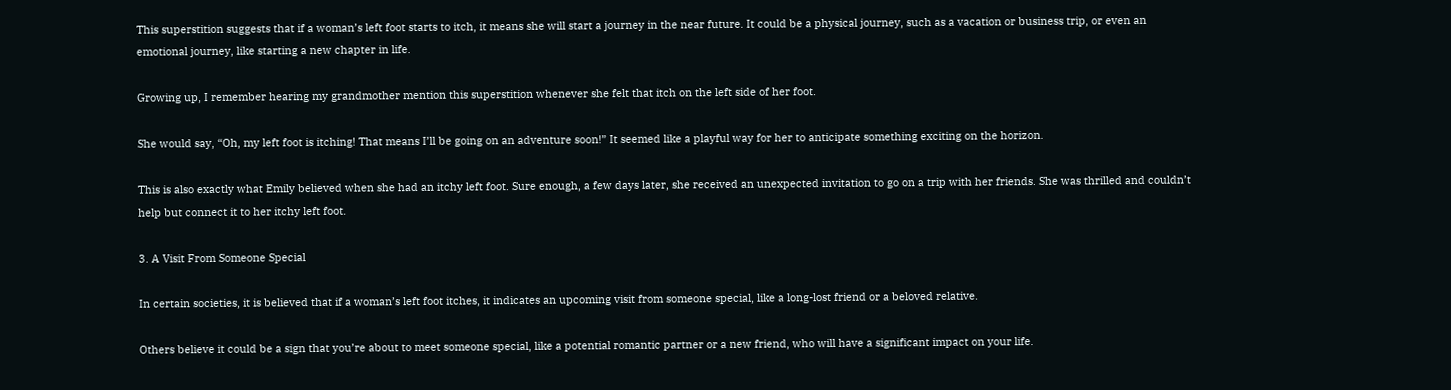This superstition suggests that if a woman’s left foot starts to itch, it means she will start a journey in the near future. It could be a physical journey, such as a vacation or business trip, or even an emotional journey, like starting a new chapter in life.

Growing up, I remember hearing my grandmother mention this superstition whenever she felt that itch on the left side of her foot.

She would say, “Oh, my left foot is itching! That means I’ll be going on an adventure soon!” It seemed like a playful way for her to anticipate something exciting on the horizon.

This is also exactly what Emily believed when she had an itchy left foot. Sure enough, a few days later, she received an unexpected invitation to go on a trip with her friends. She was thrilled and couldn’t help but connect it to her itchy left foot.

3. A Visit From Someone Special

In certain societies, it is believed that if a woman’s left foot itches, it indicates an upcoming visit from someone special, like a long-lost friend or a beloved relative.

Others believe it could be a sign that you’re about to meet someone special, like a potential romantic partner or a new friend, who will have a significant impact on your life.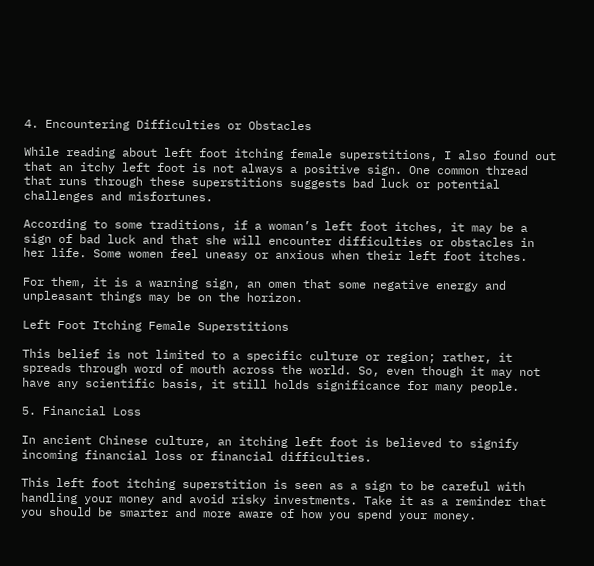4. Encountering Difficulties or Obstacles

While reading about left foot itching female superstitions, I also found out that an itchy left foot is not always a positive sign. One common thread that runs through these superstitions suggests bad luck or potential challenges and misfortunes.

According to some traditions, if a woman’s left foot itches, it may be a sign of bad luck and that she will encounter difficulties or obstacles in her life. Some women feel uneasy or anxious when their left foot itches.

For them, it is a warning sign, an omen that some negative energy and unpleasant things may be on the horizon.

Left Foot Itching Female Superstitions

This belief is not limited to a specific culture or region; rather, it spreads through word of mouth across the world. So, even though it may not have any scientific basis, it still holds significance for many people.

5. Financial Loss

In ancient Chinese culture, an itching left foot is believed to signify incoming financial loss or financial difficulties.

This left foot itching superstition is seen as a sign to be careful with handling your money and avoid risky investments. Take it as a reminder that you should be smarter and more aware of how you spend your money.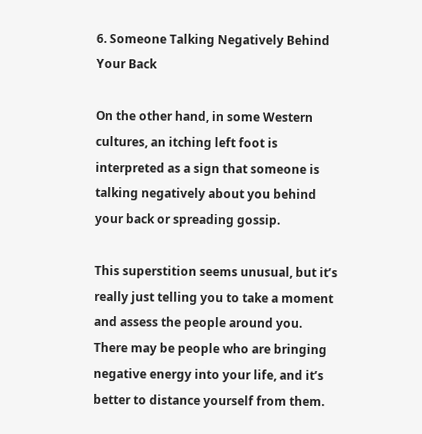6. Someone Talking Negatively Behind Your Back

On the other hand, in some Western cultures, an itching left foot is interpreted as a sign that someone is talking negatively about you behind your back or spreading gossip.

This superstition seems unusual, but it’s really just telling you to take a moment and assess the people around you. There may be people who are bringing negative energy into your life, and it’s better to distance yourself from them.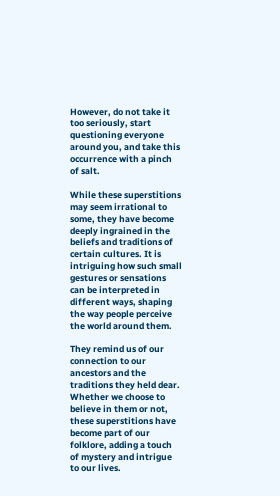However, do not take it too seriously, start questioning everyone around you, and take this occurrence with a pinch of salt.

While these superstitions may seem irrational to some, they have become deeply ingrained in the beliefs and traditions of certain cultures. It is intriguing how such small gestures or sensations can be interpreted in different ways, shaping the way people perceive the world around them.

They remind us of our connection to our ancestors and the traditions they held dear. Whether we choose to believe in them or not, these superstitions have become part of our folklore, adding a touch of mystery and intrigue to our lives.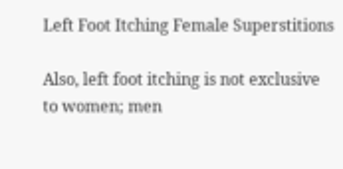Left Foot Itching Female Superstitions

Also, left foot itching is not exclusive to women; men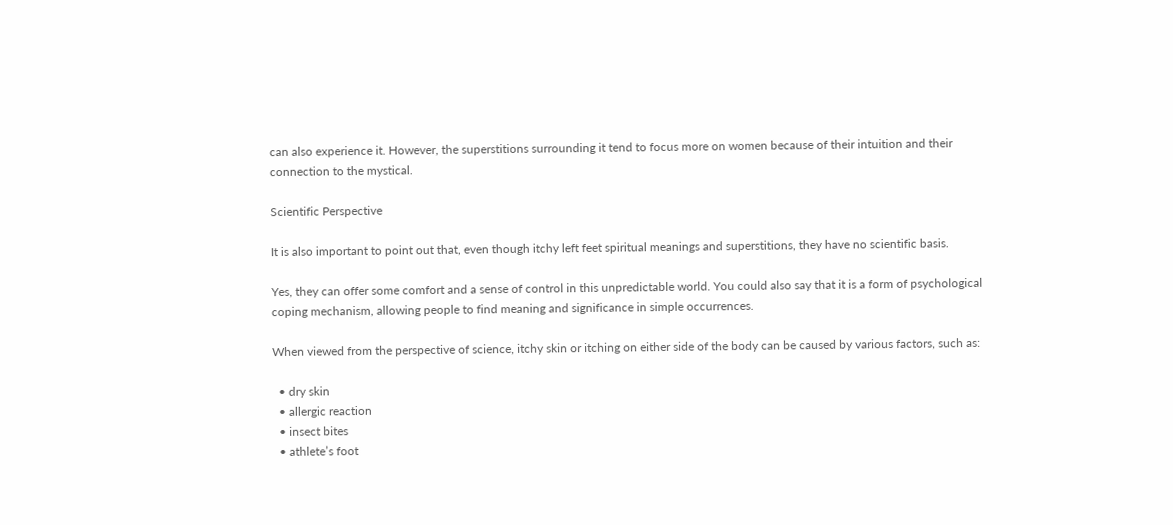can also experience it. However, the superstitions surrounding it tend to focus more on women because of their intuition and their connection to the mystical.

Scientific Perspective

It is also important to point out that, even though itchy left feet spiritual meanings and superstitions, they have no scientific basis.

Yes, they can offer some comfort and a sense of control in this unpredictable world. You could also say that it is a form of psychological coping mechanism, allowing people to find meaning and significance in simple occurrences.

When viewed from the perspective of science, itchy skin or itching on either side of the body can be caused by various factors, such as:

  • dry skin
  • allergic reaction
  • insect bites
  • athlete’s foot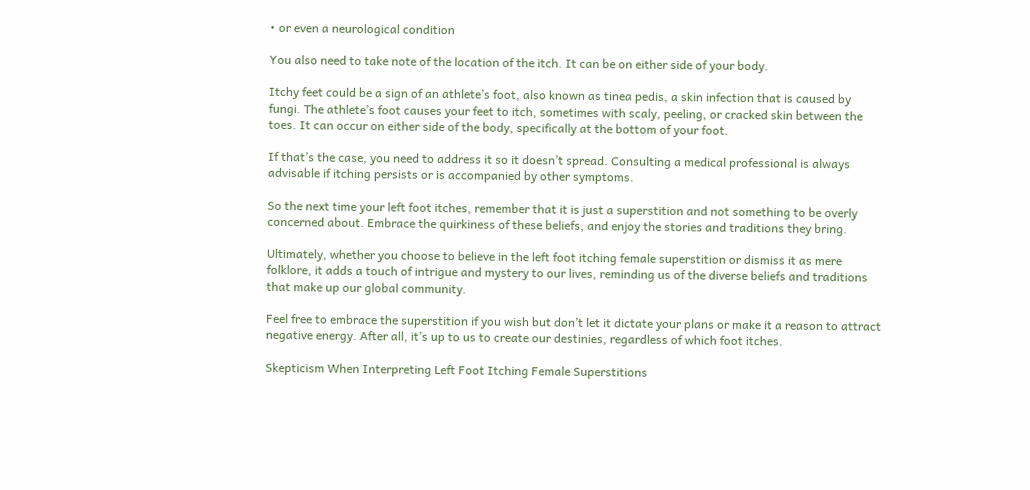• or even a neurological condition

You also need to take note of the location of the itch. It can be on either side of your body.

Itchy feet could be a sign of an athlete’s foot, also known as tinea pedis, a skin infection that is caused by fungi. The athlete’s foot causes your feet to itch, sometimes with scaly, peeling, or cracked skin between the toes. It can occur on either side of the body, specifically at the bottom of your foot.

If that’s the case, you need to address it so it doesn’t spread. Consulting a medical professional is always advisable if itching persists or is accompanied by other symptoms.

So the next time your left foot itches, remember that it is just a superstition and not something to be overly concerned about. Embrace the quirkiness of these beliefs, and enjoy the stories and traditions they bring.

Ultimately, whether you choose to believe in the left foot itching female superstition or dismiss it as mere folklore, it adds a touch of intrigue and mystery to our lives, reminding us of the diverse beliefs and traditions that make up our global community.

Feel free to embrace the superstition if you wish but don’t let it dictate your plans or make it a reason to attract negative energy. After all, it’s up to us to create our destinies, regardless of which foot itches.

Skepticism When Interpreting Left Foot Itching Female Superstitions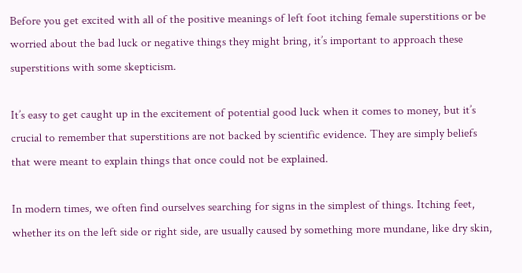Before you get excited with all of the positive meanings of left foot itching female superstitions or be worried about the bad luck or negative things they might bring, it’s important to approach these superstitions with some skepticism.

It’s easy to get caught up in the excitement of potential good luck when it comes to money, but it’s crucial to remember that superstitions are not backed by scientific evidence. They are simply beliefs that were meant to explain things that once could not be explained.

In modern times, we often find ourselves searching for signs in the simplest of things. Itching feet, whether its on the left side or right side, are usually caused by something more mundane, like dry skin,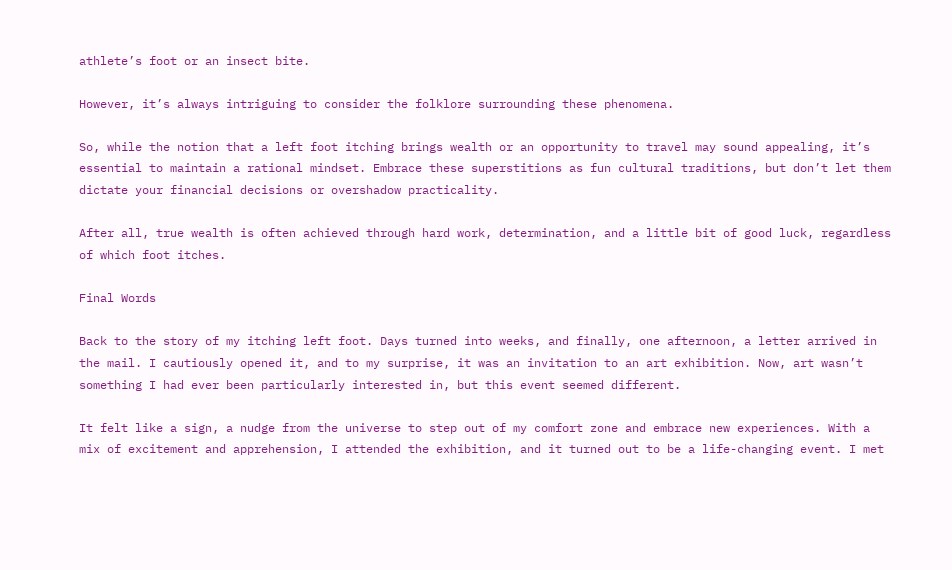athlete’s foot or an insect bite.

However, it’s always intriguing to consider the folklore surrounding these phenomena.

So, while the notion that a left foot itching brings wealth or an opportunity to travel may sound appealing, it’s essential to maintain a rational mindset. Embrace these superstitions as fun cultural traditions, but don’t let them dictate your financial decisions or overshadow practicality.

After all, true wealth is often achieved through hard work, determination, and a little bit of good luck, regardless of which foot itches.

Final Words

Back to the story of my itching left foot. Days turned into weeks, and finally, one afternoon, a letter arrived in the mail. I cautiously opened it, and to my surprise, it was an invitation to an art exhibition. Now, art wasn’t something I had ever been particularly interested in, but this event seemed different.

It felt like a sign, a nudge from the universe to step out of my comfort zone and embrace new experiences. With a mix of excitement and apprehension, I attended the exhibition, and it turned out to be a life-changing event. I met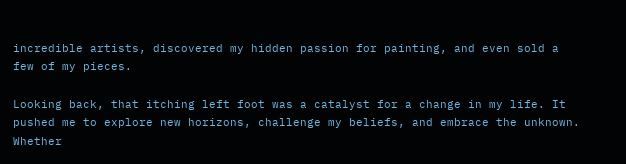incredible artists, discovered my hidden passion for painting, and even sold a few of my pieces.

Looking back, that itching left foot was a catalyst for a change in my life. It pushed me to explore new horizons, challenge my beliefs, and embrace the unknown. Whether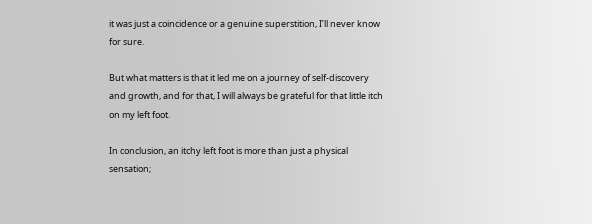it was just a coincidence or a genuine superstition, I’ll never know for sure.

But what matters is that it led me on a journey of self-discovery and growth, and for that, I will always be grateful for that little itch on my left foot.

In conclusion, an itchy left foot is more than just a physical sensation;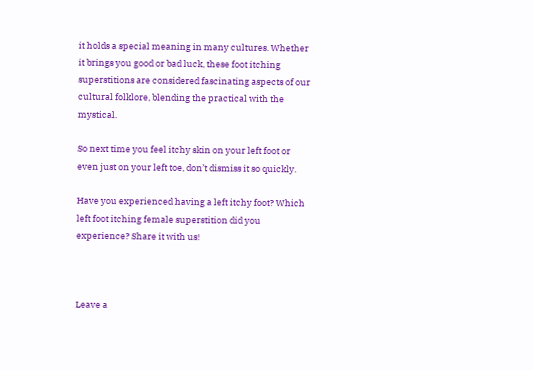it holds a special meaning in many cultures. Whether it brings you good or bad luck, these foot itching superstitions are considered fascinating aspects of our cultural folklore, blending the practical with the mystical.

So next time you feel itchy skin on your left foot or even just on your left toe, don’t dismiss it so quickly.

Have you experienced having a left itchy foot? Which left foot itching female superstition did you experience? Share it with us!



Leave a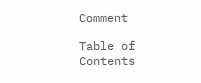Comment

Table of Contents